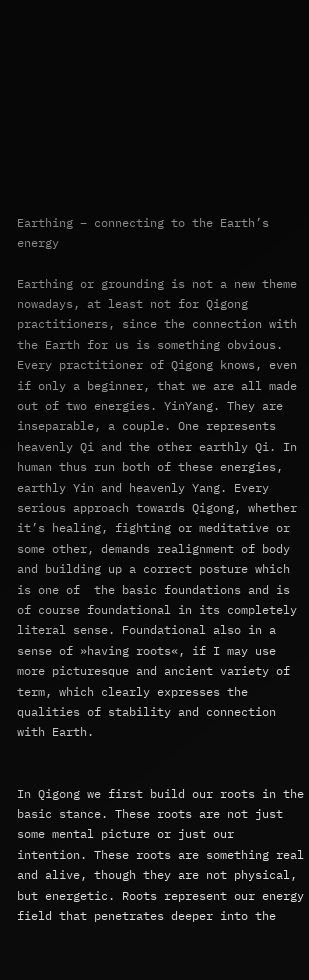Earthing – connecting to the Earth’s energy

Earthing or grounding is not a new theme nowadays, at least not for Qigong practitioners, since the connection with the Earth for us is something obvious. Every practitioner of Qigong knows, even if only a beginner, that we are all made out of two energies. YinYang. They are inseparable, a couple. One represents heavenly Qi and the other earthly Qi. In human thus run both of these energies, earthly Yin and heavenly Yang. Every serious approach towards Qigong, whether it’s healing, fighting or meditative or some other, demands realignment of body and building up a correct posture which is one of  the basic foundations and is of course foundational in its completely literal sense. Foundational also in a sense of »having roots«, if I may use more picturesque and ancient variety of term, which clearly expresses the qualities of stability and connection with Earth.


In Qigong we first build our roots in the basic stance. These roots are not just some mental picture or just our intention. These roots are something real and alive, though they are not physical, but energetic. Roots represent our energy field that penetrates deeper into the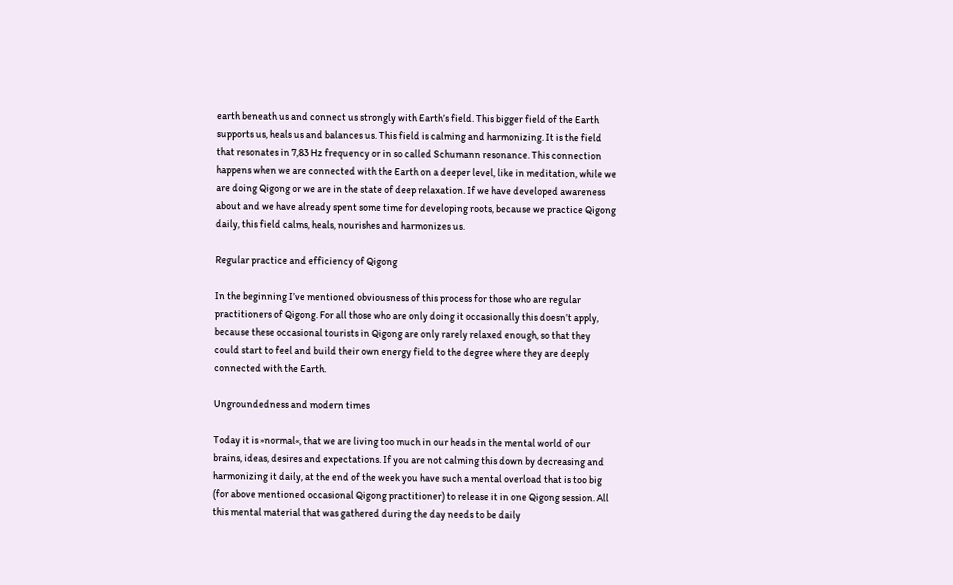earth beneath us and connect us strongly with Earth’s field. This bigger field of the Earth supports us, heals us and balances us. This field is calming and harmonizing. It is the field that resonates in 7,83 Hz frequency or in so called Schumann resonance. This connection happens when we are connected with the Earth on a deeper level, like in meditation, while we are doing Qigong or we are in the state of deep relaxation. If we have developed awareness about and we have already spent some time for developing roots, because we practice Qigong daily, this field calms, heals, nourishes and harmonizes us.

Regular practice and efficiency of Qigong

In the beginning I’ve mentioned obviousness of this process for those who are regular practitioners of Qigong. For all those who are only doing it occasionally this doesn’t apply, because these occasional tourists in Qigong are only rarely relaxed enough, so that they could start to feel and build their own energy field to the degree where they are deeply connected with the Earth.

Ungroundedness and modern times

Today it is »normal«, that we are living too much in our heads in the mental world of our brains, ideas, desires and expectations. If you are not calming this down by decreasing and harmonizing it daily, at the end of the week you have such a mental overload that is too big (for above mentioned occasional Qigong practitioner) to release it in one Qigong session. All this mental material that was gathered during the day needs to be daily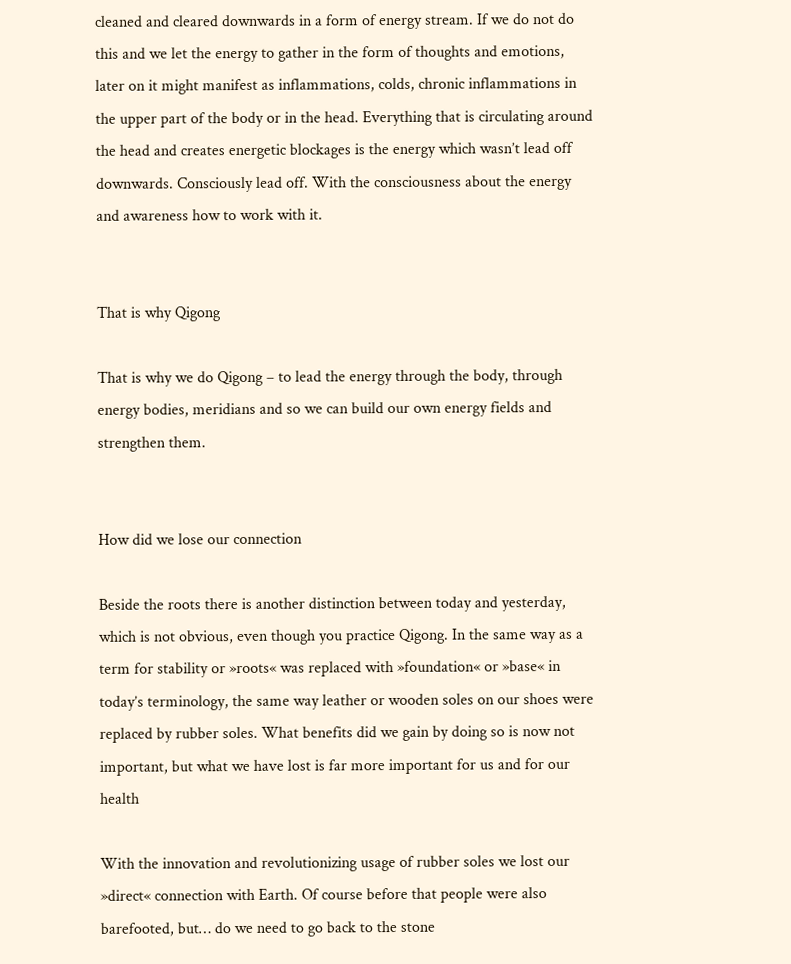cleaned and cleared downwards in a form of energy stream. If we do not do this and we let the energy to gather in the form of thoughts and emotions, later on it might manifest as inflammations, colds, chronic inflammations in the upper part of the body or in the head. Everything that is circulating around the head and creates energetic blockages is the energy which wasn’t lead off downwards. Consciously lead off. With the consciousness about the energy and awareness how to work with it.


That is why Qigong

That is why we do Qigong – to lead the energy through the body, through energy bodies, meridians and so we can build our own energy fields and strengthen them.


How did we lose our connection

Beside the roots there is another distinction between today and yesterday, which is not obvious, even though you practice Qigong. In the same way as a term for stability or »roots« was replaced with »foundation« or »base« in today’s terminology, the same way leather or wooden soles on our shoes were replaced by rubber soles. What benefits did we gain by doing so is now not important, but what we have lost is far more important for us and for our health

With the innovation and revolutionizing usage of rubber soles we lost our »direct« connection with Earth. Of course before that people were also barefooted, but… do we need to go back to the stone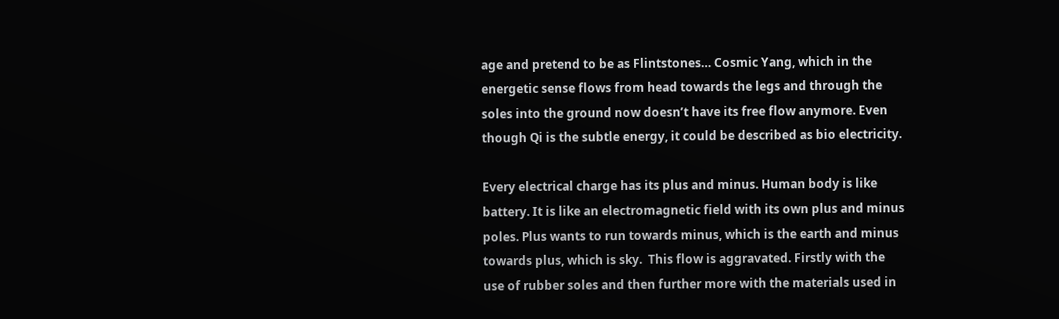age and pretend to be as Flintstones… Cosmic Yang, which in the energetic sense flows from head towards the legs and through the soles into the ground now doesn’t have its free flow anymore. Even though Qi is the subtle energy, it could be described as bio electricity.

Every electrical charge has its plus and minus. Human body is like battery. It is like an electromagnetic field with its own plus and minus poles. Plus wants to run towards minus, which is the earth and minus towards plus, which is sky.  This flow is aggravated. Firstly with the use of rubber soles and then further more with the materials used in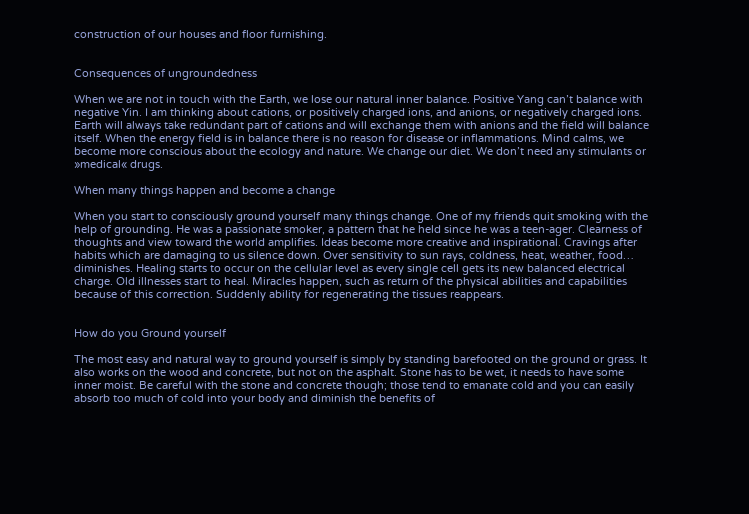construction of our houses and floor furnishing.


Consequences of ungroundedness

When we are not in touch with the Earth, we lose our natural inner balance. Positive Yang can’t balance with negative Yin. I am thinking about cations, or positively charged ions, and anions, or negatively charged ions. Earth will always take redundant part of cations and will exchange them with anions and the field will balance itself. When the energy field is in balance there is no reason for disease or inflammations. Mind calms, we become more conscious about the ecology and nature. We change our diet. We don’t need any stimulants or »medical« drugs.

When many things happen and become a change

When you start to consciously ground yourself many things change. One of my friends quit smoking with the help of grounding. He was a passionate smoker, a pattern that he held since he was a teen-ager. Clearness of thoughts and view toward the world amplifies. Ideas become more creative and inspirational. Cravings after habits which are damaging to us silence down. Over sensitivity to sun rays, coldness, heat, weather, food… diminishes. Healing starts to occur on the cellular level as every single cell gets its new balanced electrical charge. Old illnesses start to heal. Miracles happen, such as return of the physical abilities and capabilities because of this correction. Suddenly ability for regenerating the tissues reappears.


How do you Ground yourself

The most easy and natural way to ground yourself is simply by standing barefooted on the ground or grass. It also works on the wood and concrete, but not on the asphalt. Stone has to be wet, it needs to have some inner moist. Be careful with the stone and concrete though; those tend to emanate cold and you can easily absorb too much of cold into your body and diminish the benefits of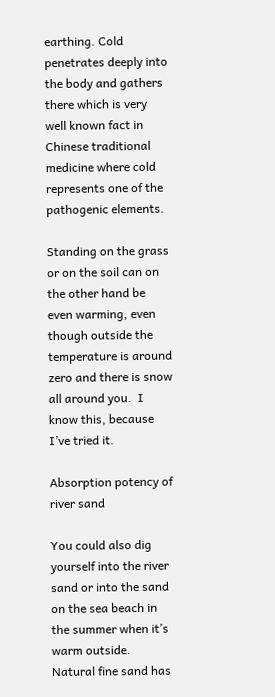earthing. Cold penetrates deeply into the body and gathers there which is very well known fact in Chinese traditional medicine where cold represents one of the pathogenic elements.

Standing on the grass or on the soil can on the other hand be even warming, even though outside the temperature is around zero and there is snow all around you.  I know this, because I’ve tried it.

Absorption potency of river sand

You could also dig yourself into the river sand or into the sand on the sea beach in the summer when it’s warm outside. Natural fine sand has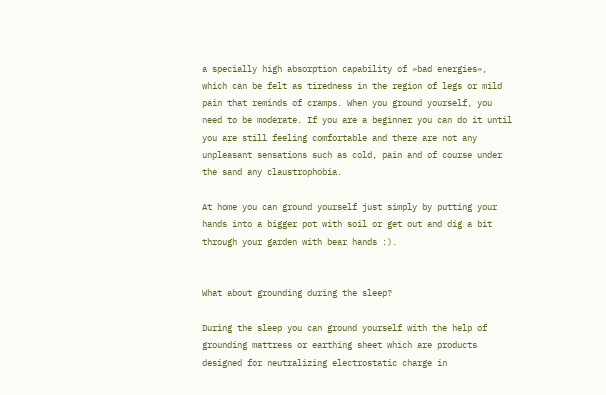a specially high absorption capability of »bad energies«, which can be felt as tiredness in the region of legs or mild pain that reminds of cramps. When you ground yourself, you need to be moderate. If you are a beginner you can do it until you are still feeling comfortable and there are not any unpleasant sensations such as cold, pain and of course under the sand any claustrophobia.

At home you can ground yourself just simply by putting your hands into a bigger pot with soil or get out and dig a bit through your garden with bear hands :).


What about grounding during the sleep?

During the sleep you can ground yourself with the help of grounding mattress or earthing sheet which are products designed for neutralizing electrostatic charge in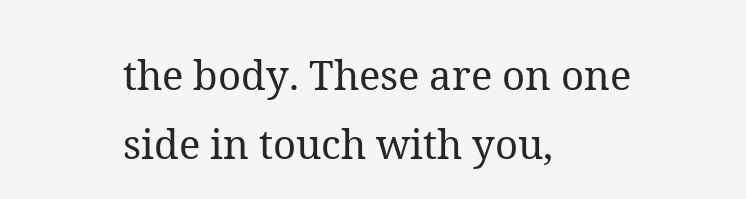the body. These are on one side in touch with you,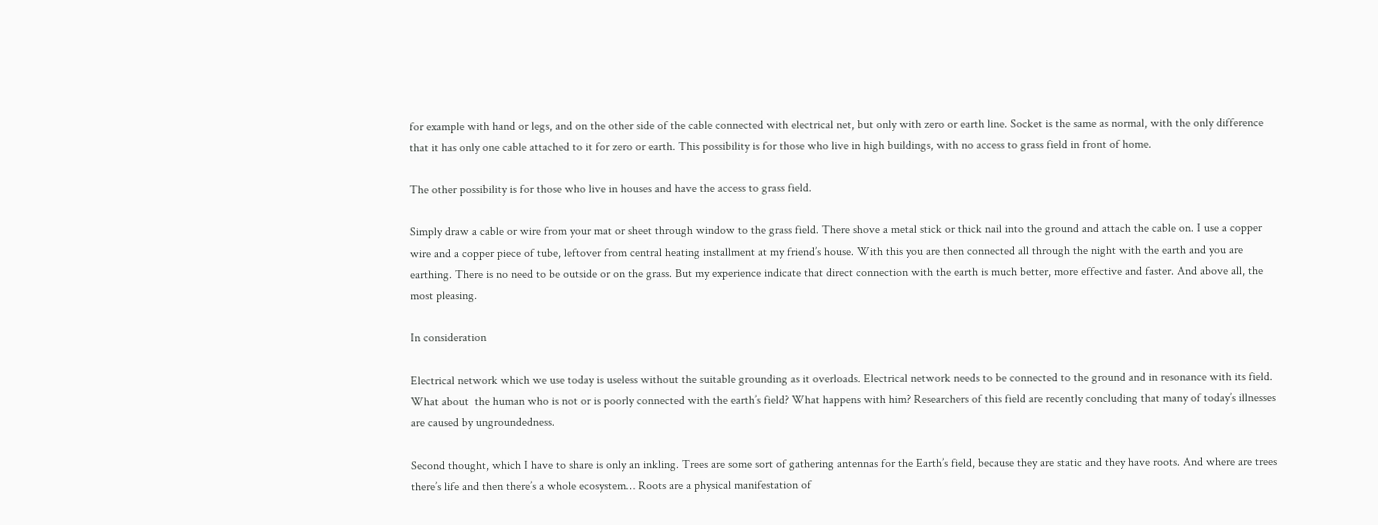for example with hand or legs, and on the other side of the cable connected with electrical net, but only with zero or earth line. Socket is the same as normal, with the only difference that it has only one cable attached to it for zero or earth. This possibility is for those who live in high buildings, with no access to grass field in front of home.

The other possibility is for those who live in houses and have the access to grass field.

Simply draw a cable or wire from your mat or sheet through window to the grass field. There shove a metal stick or thick nail into the ground and attach the cable on. I use a copper wire and a copper piece of tube, leftover from central heating installment at my friend’s house. With this you are then connected all through the night with the earth and you are earthing. There is no need to be outside or on the grass. But my experience indicate that direct connection with the earth is much better, more effective and faster. And above all, the most pleasing.

In consideration

Electrical network which we use today is useless without the suitable grounding as it overloads. Electrical network needs to be connected to the ground and in resonance with its field. What about  the human who is not or is poorly connected with the earth’s field? What happens with him? Researchers of this field are recently concluding that many of today’s illnesses are caused by ungroundedness.

Second thought, which I have to share is only an inkling. Trees are some sort of gathering antennas for the Earth’s field, because they are static and they have roots. And where are trees there’s life and then there’s a whole ecosystem… Roots are a physical manifestation of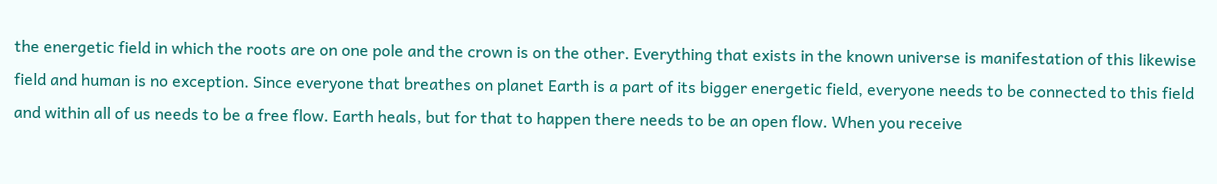the energetic field in which the roots are on one pole and the crown is on the other. Everything that exists in the known universe is manifestation of this likewise field and human is no exception. Since everyone that breathes on planet Earth is a part of its bigger energetic field, everyone needs to be connected to this field and within all of us needs to be a free flow. Earth heals, but for that to happen there needs to be an open flow. When you receive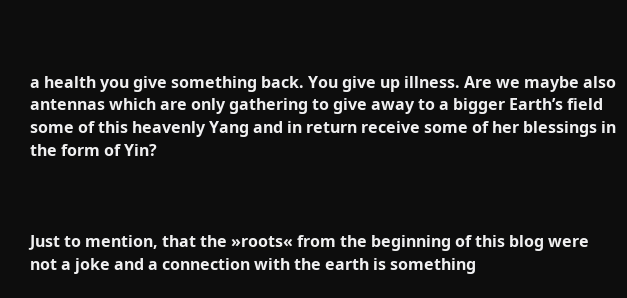a health you give something back. You give up illness. Are we maybe also antennas which are only gathering to give away to a bigger Earth’s field some of this heavenly Yang and in return receive some of her blessings in the form of Yin?



Just to mention, that the »roots« from the beginning of this blog were not a joke and a connection with the earth is something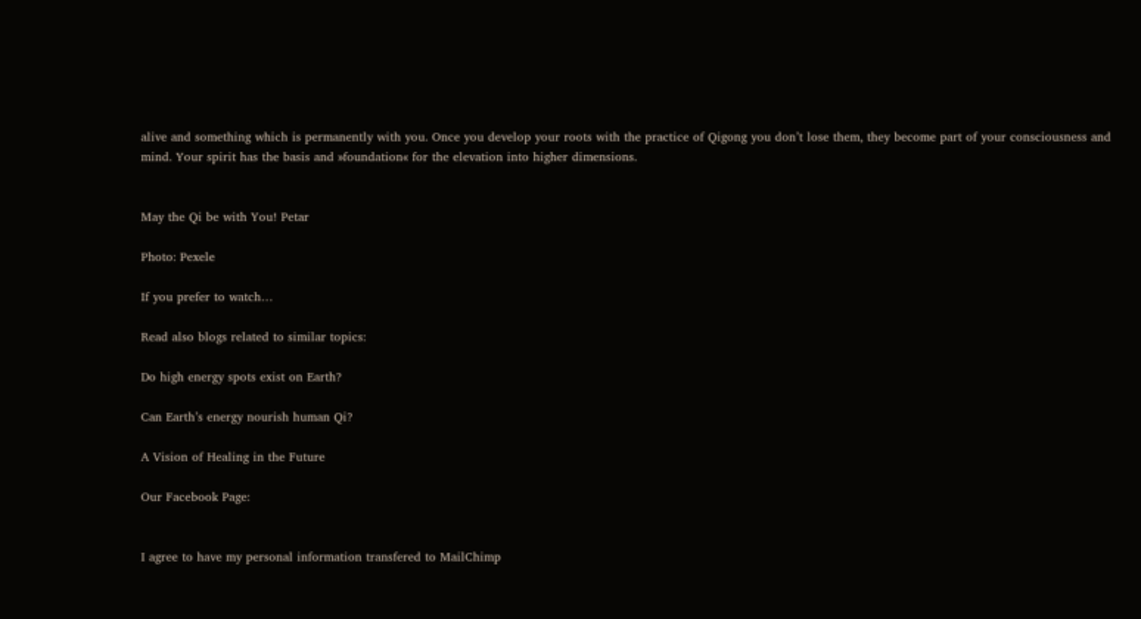alive and something which is permanently with you. Once you develop your roots with the practice of Qigong you don’t lose them, they become part of your consciousness and mind. Your spirit has the basis and »foundation« for the elevation into higher dimensions.


May the Qi be with You! Petar

Photo: Pexele

If you prefer to watch…

Read also blogs related to similar topics:

Do high energy spots exist on Earth?

Can Earth’s energy nourish human Qi?

A Vision of Healing in the Future

Our Facebook Page:


I agree to have my personal information transfered to MailChimp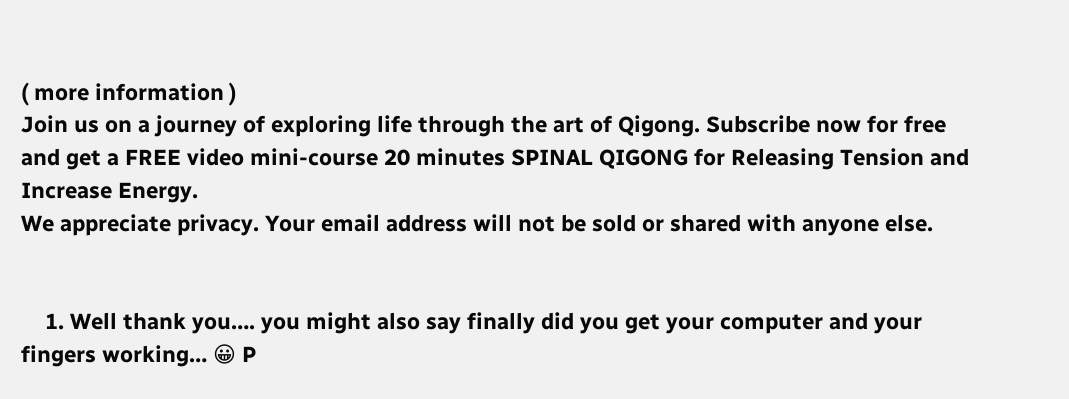( more information )
Join us on a journey of exploring life through the art of Qigong. Subscribe now for free and get a FREE video mini-course 20 minutes SPINAL QIGONG for Releasing Tension and Increase Energy.
We appreciate privacy. Your email address will not be sold or shared with anyone else.


    1. Well thank you…. you might also say finally did you get your computer and your fingers working… 😀 P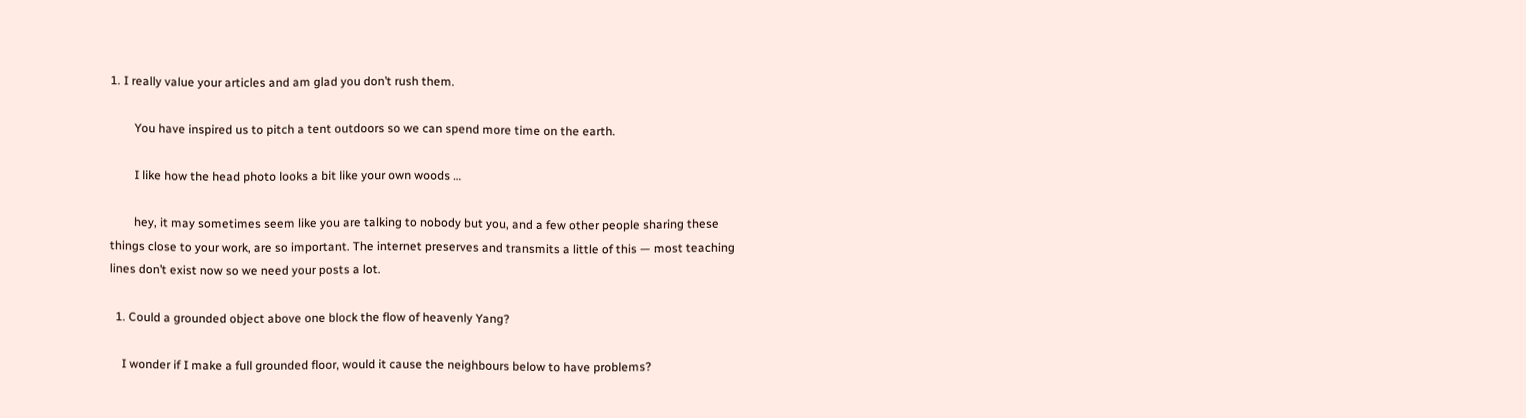1. I really value your articles and am glad you don’t rush them.

        You have inspired us to pitch a tent outdoors so we can spend more time on the earth.

        I like how the head photo looks a bit like your own woods …

        hey, it may sometimes seem like you are talking to nobody but you, and a few other people sharing these things close to your work, are so important. The internet preserves and transmits a little of this — most teaching lines don’t exist now so we need your posts a lot.

  1. Could a grounded object above one block the flow of heavenly Yang?

    I wonder if I make a full grounded floor, would it cause the neighbours below to have problems?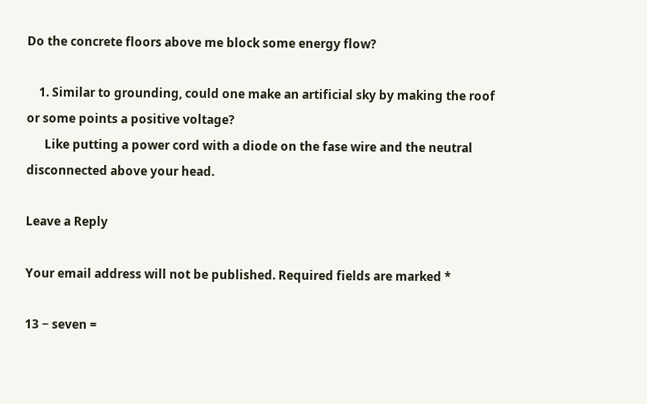Do the concrete floors above me block some energy flow?

    1. Similar to grounding, could one make an artificial sky by making the roof or some points a positive voltage?
      Like putting a power cord with a diode on the fase wire and the neutral disconnected above your head.

Leave a Reply

Your email address will not be published. Required fields are marked *

13 − seven =